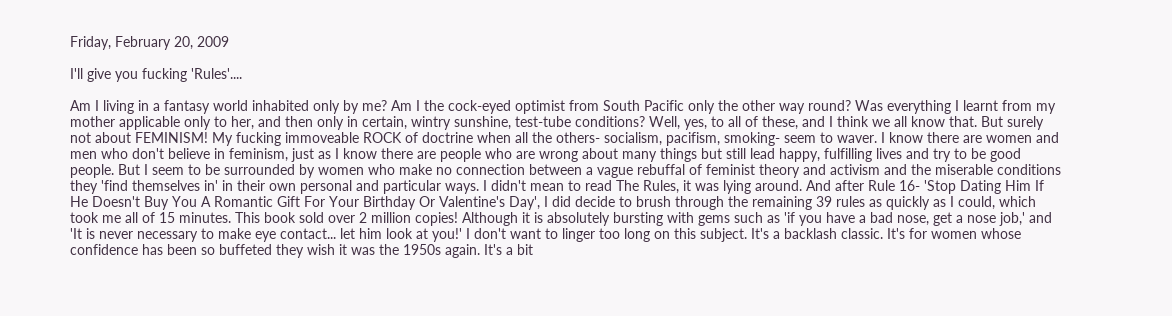Friday, February 20, 2009

I'll give you fucking 'Rules'....

Am I living in a fantasy world inhabited only by me? Am I the cock-eyed optimist from South Pacific only the other way round? Was everything I learnt from my mother applicable only to her, and then only in certain, wintry sunshine, test-tube conditions? Well, yes, to all of these, and I think we all know that. But surely not about FEMINISM! My fucking immoveable ROCK of doctrine when all the others- socialism, pacifism, smoking- seem to waver. I know there are women and men who don't believe in feminism, just as I know there are people who are wrong about many things but still lead happy, fulfilling lives and try to be good people. But I seem to be surrounded by women who make no connection between a vague rebuffal of feminist theory and activism and the miserable conditions they 'find themselves in' in their own personal and particular ways. I didn't mean to read The Rules, it was lying around. And after Rule 16- 'Stop Dating Him If He Doesn't Buy You A Romantic Gift For Your Birthday Or Valentine's Day', I did decide to brush through the remaining 39 rules as quickly as I could, which took me all of 15 minutes. This book sold over 2 million copies! Although it is absolutely bursting with gems such as 'if you have a bad nose, get a nose job,' and 'It is never necessary to make eye contact... let him look at you!' I don't want to linger too long on this subject. It's a backlash classic. It's for women whose confidence has been so buffeted they wish it was the 1950s again. It's a bit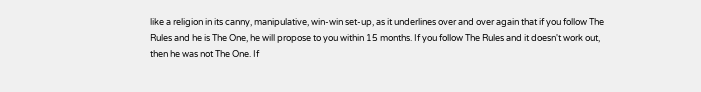like a religion in its canny, manipulative, win-win set-up, as it underlines over and over again that if you follow The Rules and he is The One, he will propose to you within 15 months. If you follow The Rules and it doesn't work out, then he was not The One. If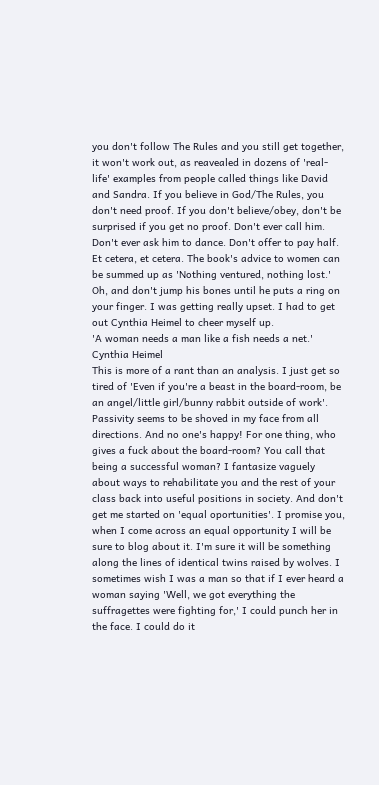you don't follow The Rules and you still get together, it won't work out, as reavealed in dozens of 'real-life' examples from people called things like David and Sandra. If you believe in God/The Rules, you don't need proof. If you don't believe/obey, don't be surprised if you get no proof. Don't ever call him. Don't ever ask him to dance. Don't offer to pay half. Et cetera, et cetera. The book's advice to women can be summed up as 'Nothing ventured, nothing lost.' Oh, and don't jump his bones until he puts a ring on your finger. I was getting really upset. I had to get out Cynthia Heimel to cheer myself up.
'A woman needs a man like a fish needs a net.' Cynthia Heimel
This is more of a rant than an analysis. I just get so tired of 'Even if you're a beast in the board-room, be an angel/little girl/bunny rabbit outside of work'. Passivity seems to be shoved in my face from all directions. And no one's happy! For one thing, who gives a fuck about the board-room? You call that being a successful woman? I fantasize vaguely about ways to rehabilitate you and the rest of your class back into useful positions in society. And don't get me started on 'equal oportunities'. I promise you, when I come across an equal opportunity I will be sure to blog about it. I'm sure it will be something along the lines of identical twins raised by wolves. I sometimes wish I was a man so that if I ever heard a woman saying 'Well, we got everything the suffragettes were fighting for,' I could punch her in the face. I could do it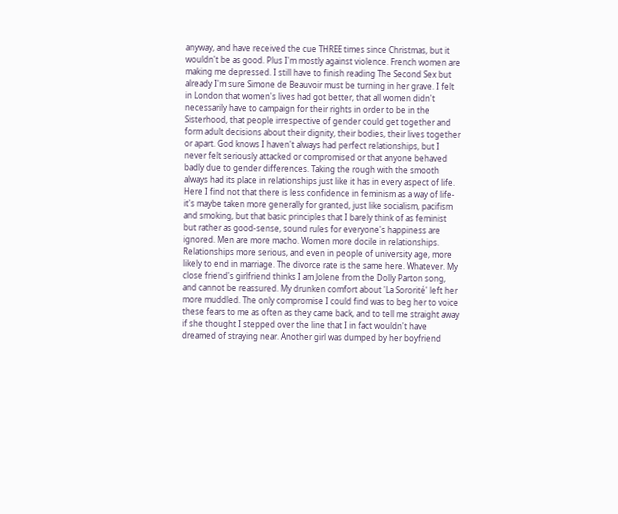anyway, and have received the cue THREE times since Christmas, but it wouldn't be as good. Plus I'm mostly against violence. French women are making me depressed. I still have to finish reading The Second Sex but already I'm sure Simone de Beauvoir must be turning in her grave. I felt in London that women's lives had got better, that all women didn't necessarily have to campaign for their rights in order to be in the Sisterhood, that people irrespective of gender could get together and form adult decisions about their dignity, their bodies, their lives together or apart. God knows I haven't always had perfect relationships, but I never felt seriously attacked or compromised or that anyone behaved badly due to gender differences. Taking the rough with the smooth always had its place in relationships just like it has in every aspect of life. Here I find not that there is less confidence in feminism as a way of life- it's maybe taken more generally for granted, just like socialism, pacifism and smoking, but that basic principles that I barely think of as feminist but rather as good-sense, sound rules for everyone's happiness are ignored. Men are more macho. Women more docile in relationships. Relationships more serious, and even in people of university age, more likely to end in marriage. The divorce rate is the same here. Whatever. My close friend's girlfriend thinks I am Jolene from the Dolly Parton song, and cannot be reassured. My drunken comfort about 'La Sororité' left her more muddled. The only compromise I could find was to beg her to voice these fears to me as often as they came back, and to tell me straight away if she thought I stepped over the line that I in fact wouldn't have dreamed of straying near. Another girl was dumped by her boyfriend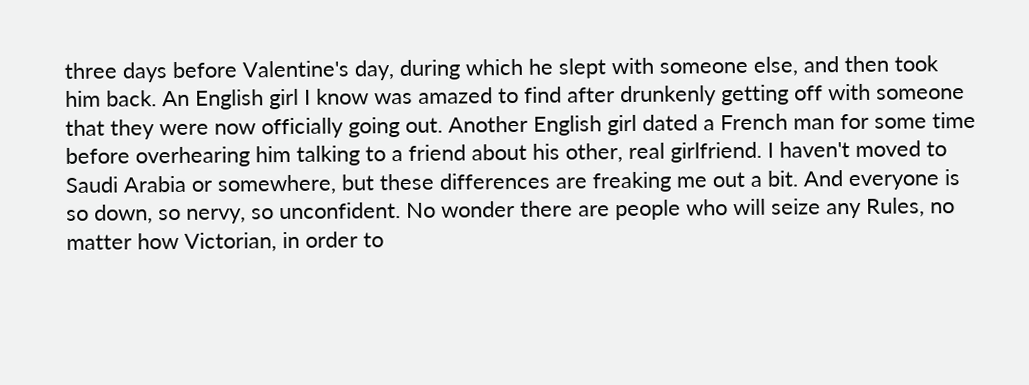three days before Valentine's day, during which he slept with someone else, and then took him back. An English girl I know was amazed to find after drunkenly getting off with someone that they were now officially going out. Another English girl dated a French man for some time before overhearing him talking to a friend about his other, real girlfriend. I haven't moved to Saudi Arabia or somewhere, but these differences are freaking me out a bit. And everyone is so down, so nervy, so unconfident. No wonder there are people who will seize any Rules, no matter how Victorian, in order to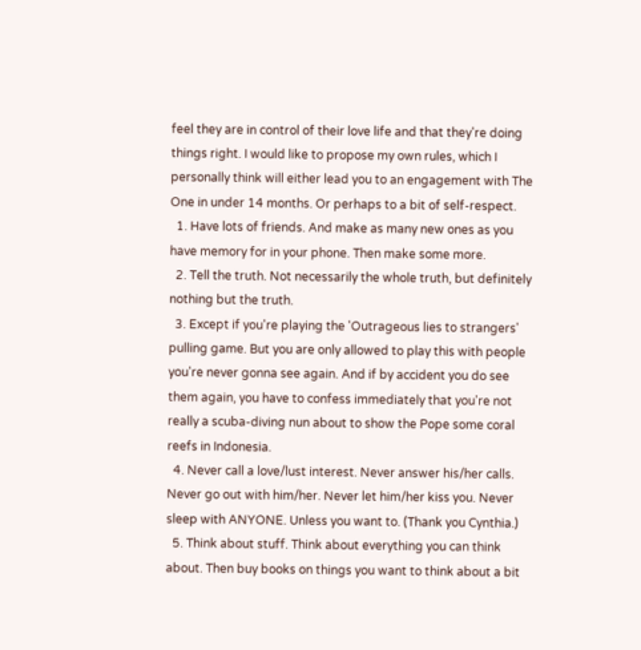feel they are in control of their love life and that they're doing things right. I would like to propose my own rules, which I personally think will either lead you to an engagement with The One in under 14 months. Or perhaps to a bit of self-respect.
  1. Have lots of friends. And make as many new ones as you have memory for in your phone. Then make some more.
  2. Tell the truth. Not necessarily the whole truth, but definitely nothing but the truth.
  3. Except if you're playing the 'Outrageous lies to strangers' pulling game. But you are only allowed to play this with people you're never gonna see again. And if by accident you do see them again, you have to confess immediately that you're not really a scuba-diving nun about to show the Pope some coral reefs in Indonesia.
  4. Never call a love/lust interest. Never answer his/her calls. Never go out with him/her. Never let him/her kiss you. Never sleep with ANYONE. Unless you want to. (Thank you Cynthia.)
  5. Think about stuff. Think about everything you can think about. Then buy books on things you want to think about a bit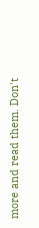more and read them. Don't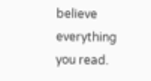believe everything you read.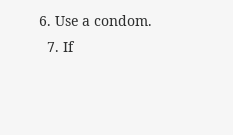6. Use a condom.
  7. If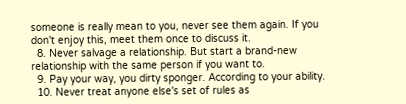someone is really mean to you, never see them again. If you don't enjoy this, meet them once to discuss it.
  8. Never salvage a relationship. But start a brand-new relationship with the same person if you want to.
  9. Pay your way, you dirty sponger. According to your ability.
  10. Never treat anyone else's set of rules as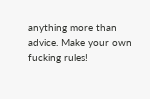anything more than advice. Make your own fucking rules!